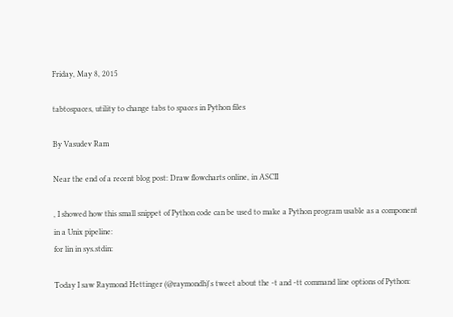Friday, May 8, 2015

tabtospaces, utility to change tabs to spaces in Python files

By Vasudev Ram

Near the end of a recent blog post: Draw flowcharts online, in ASCII

, I showed how this small snippet of Python code can be used to make a Python program usable as a component in a Unix pipeline:
for lin in sys.stdin:

Today I saw Raymond Hettinger (@raymondh)'s tweet about the -t and -tt command line options of Python: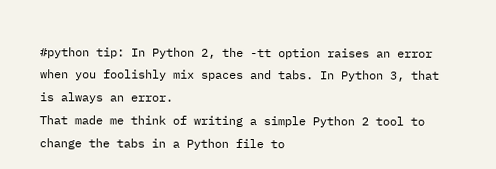#python tip: In Python 2, the -tt option raises an error when you foolishly mix spaces and tabs. In Python 3, that is always an error.
That made me think of writing a simple Python 2 tool to change the tabs in a Python file to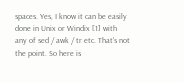spaces. Yes, I know it can be easily done in Unix or Windix [1] with any of sed / awk / tr etc. That's not the point. So here is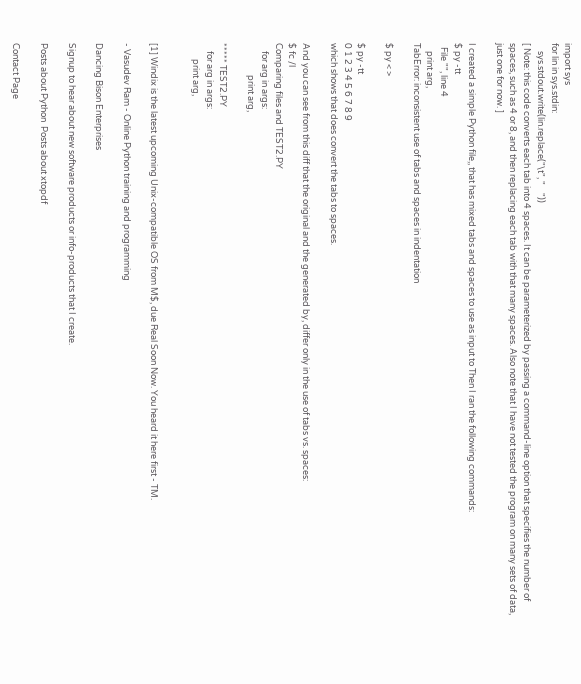import sys
for lin in sys.stdin:
    sys.stdout.write(lin.replace("\t", "    "))
[ Note: this code converts each tab into 4 spaces. It can be parameterized by passing a command-line option that specifies the number of spaces, such as 4 or 8, and then replacing each tab with that many spaces. Also note that I have not tested the program on many sets of data, just one for now. ]

I created a simple Python file,, that has mixed tabs and spaces to use as input to Then I ran the following commands:
$ py -tt
  File "", line 4
    print arg,
TabError: inconsistent use of tabs and spaces in indentation

$ py < >

$ py -tt
0 1 2 3 4 5 6 7 8 9
which shows that does convert the tabs to spaces.

And you can see from this diff that the original and the generated by, differ only in the use of tabs vs. spaces:
$ fc /l
Comparing files and TEST2.PY
    for arg in args:
                print arg,

***** TEST2.PY
    for arg in args:
        print arg,


[1] Windix is the latest upcoming Unix-compatible OS from M$, due Real Soon Now. You heard it here first - TM.

- Vasudev Ram - Online Python training and programming

Dancing Bison Enterprises

Signup to hear about new software products or info-products that I create.

Posts about Python  Posts about xtopdf

Contact Page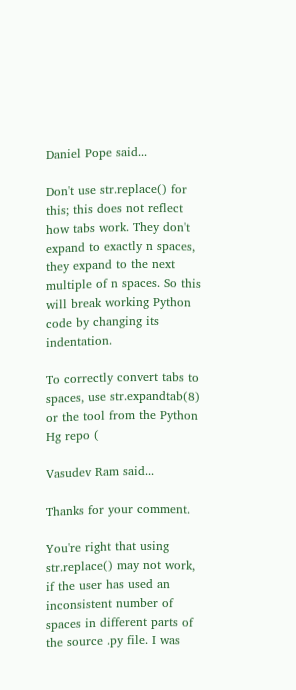Daniel Pope said...

Don't use str.replace() for this; this does not reflect how tabs work. They don't expand to exactly n spaces, they expand to the next multiple of n spaces. So this will break working Python code by changing its indentation.

To correctly convert tabs to spaces, use str.expandtab(8) or the tool from the Python Hg repo (

Vasudev Ram said...

Thanks for your comment.

You're right that using str.replace() may not work, if the user has used an inconsistent number of spaces in different parts of the source .py file. I was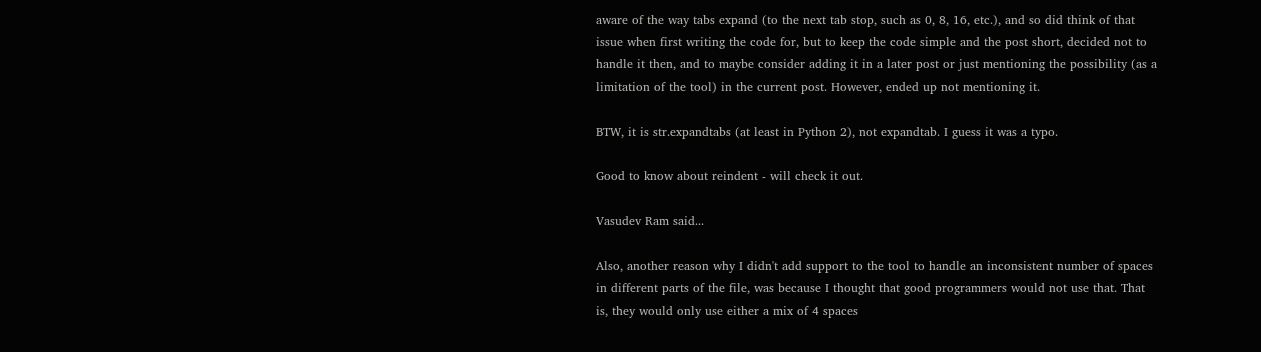aware of the way tabs expand (to the next tab stop, such as 0, 8, 16, etc.), and so did think of that issue when first writing the code for, but to keep the code simple and the post short, decided not to handle it then, and to maybe consider adding it in a later post or just mentioning the possibility (as a limitation of the tool) in the current post. However, ended up not mentioning it.

BTW, it is str.expandtabs (at least in Python 2), not expandtab. I guess it was a typo.

Good to know about reindent - will check it out.

Vasudev Ram said...

Also, another reason why I didn't add support to the tool to handle an inconsistent number of spaces in different parts of the file, was because I thought that good programmers would not use that. That is, they would only use either a mix of 4 spaces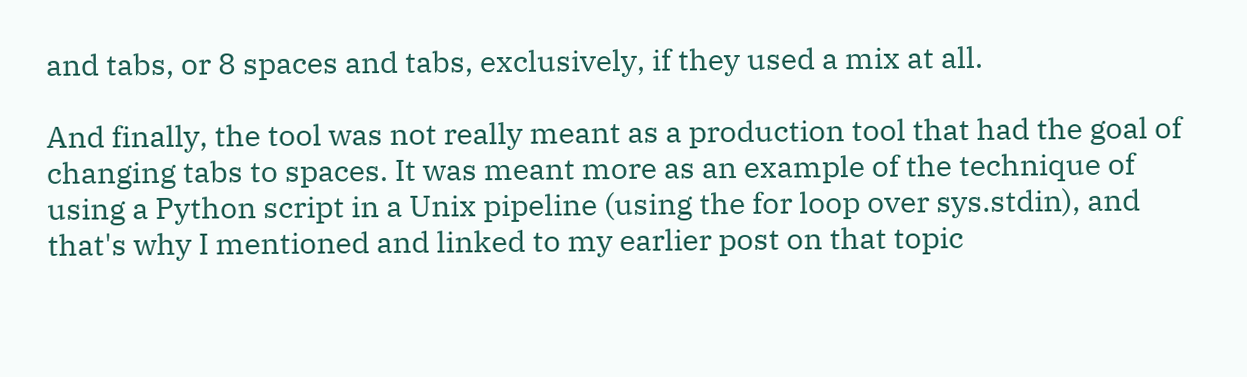and tabs, or 8 spaces and tabs, exclusively, if they used a mix at all.

And finally, the tool was not really meant as a production tool that had the goal of changing tabs to spaces. It was meant more as an example of the technique of using a Python script in a Unix pipeline (using the for loop over sys.stdin), and that's why I mentioned and linked to my earlier post on that topic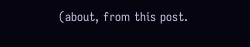(about, from this post.